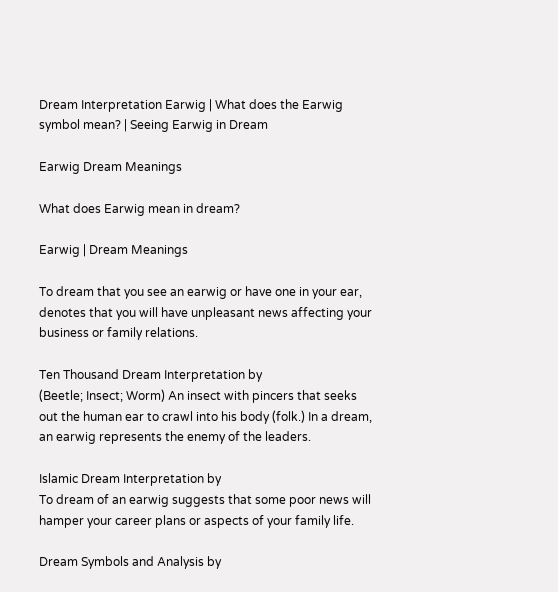Dream Interpretation Earwig | What does the Earwig symbol mean? | Seeing Earwig in Dream

Earwig Dream Meanings

What does Earwig mean in dream?

Earwig | Dream Meanings

To dream that you see an earwig or have one in your ear, denotes that you will have unpleasant news affecting your business or family relations.

Ten Thousand Dream Interpretation by
(Beetle; Insect; Worm) An insect with pincers that seeks out the human ear to crawl into his body (folk.) In a dream, an earwig represents the enemy of the leaders.

Islamic Dream Interpretation by
To dream of an earwig suggests that some poor news will hamper your career plans or aspects of your family life.

Dream Symbols and Analysis by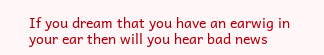If you dream that you have an earwig in your ear then will you hear bad news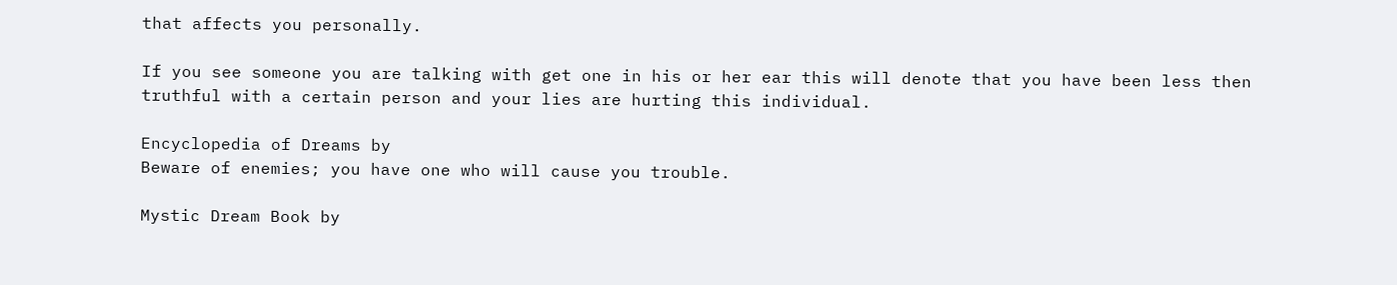that affects you personally.

If you see someone you are talking with get one in his or her ear this will denote that you have been less then truthful with a certain person and your lies are hurting this individual.

Encyclopedia of Dreams by
Beware of enemies; you have one who will cause you trouble.

Mystic Dream Book by